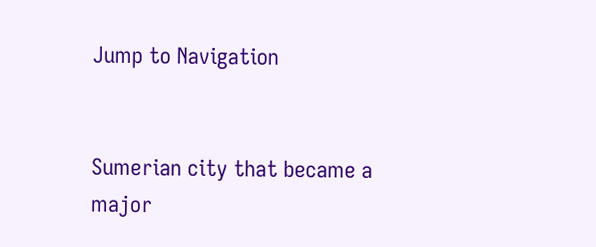Jump to Navigation


Sumerian city that became a major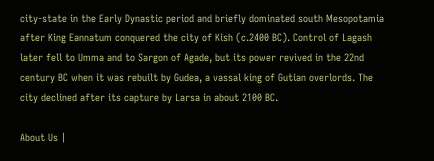city-state in the Early Dynastic period and briefly dominated south Mesopotamia after King Eannatum conquered the city of Kish (c.2400 BC). Control of Lagash later fell to Umma and to Sargon of Agade, but its power revived in the 22nd century BC when it was rebuilt by Gudea, a vassal king of Gutian overlords. The city declined after its capture by Larsa in about 2100 BC.

About Us |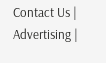Contact Us | Advertising |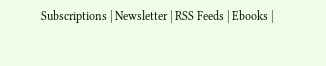Subscriptions | Newsletter | RSS Feeds | Ebooks |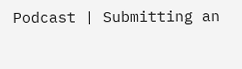Podcast | Submitting an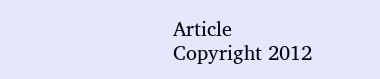Article
Copyright 2012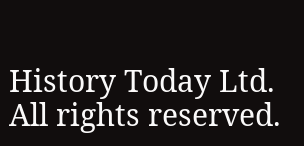History Today Ltd. All rights reserved.